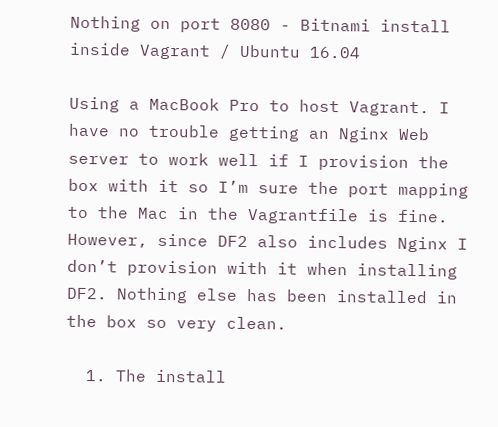Nothing on port 8080 - Bitnami install inside Vagrant / Ubuntu 16.04

Using a MacBook Pro to host Vagrant. I have no trouble getting an Nginx Web server to work well if I provision the box with it so I’m sure the port mapping to the Mac in the Vagrantfile is fine. However, since DF2 also includes Nginx I don’t provision with it when installing DF2. Nothing else has been installed in the box so very clean.

  1. The install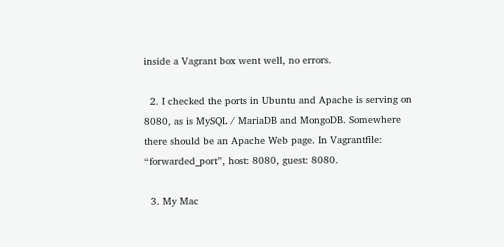inside a Vagrant box went well, no errors.

  2. I checked the ports in Ubuntu and Apache is serving on 8080, as is MySQL / MariaDB and MongoDB. Somewhere there should be an Apache Web page. In Vagrantfile: “forwarded_port”, host: 8080, guest: 8080.

  3. My Mac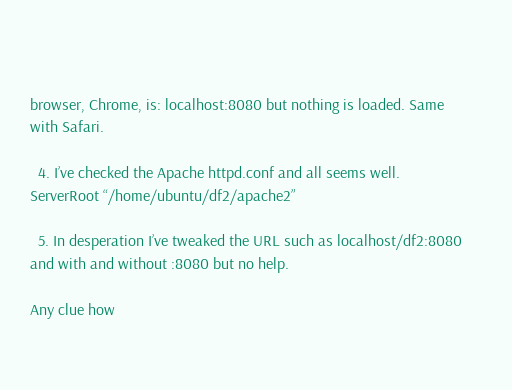browser, Chrome, is: localhost:8080 but nothing is loaded. Same with Safari.

  4. I’ve checked the Apache httpd.conf and all seems well. ServerRoot “/home/ubuntu/df2/apache2”

  5. In desperation I’ve tweaked the URL such as localhost/df2:8080 and with and without :8080 but no help.

Any clue how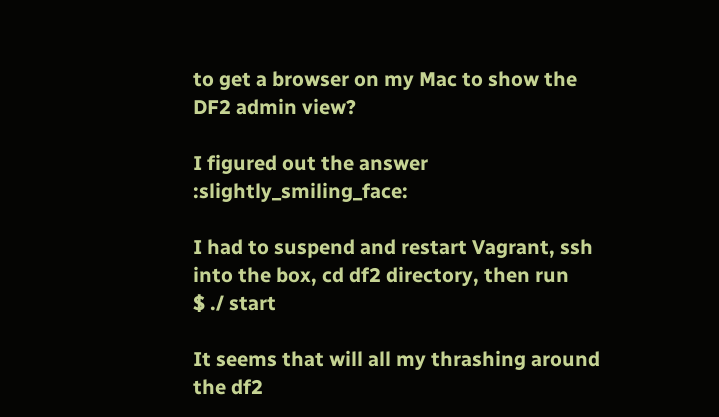to get a browser on my Mac to show the DF2 admin view?

I figured out the answer :slightly_smiling_face:

I had to suspend and restart Vagrant, ssh into the box, cd df2 directory, then run
$ ./ start

It seems that will all my thrashing around the df2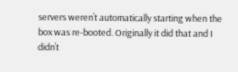servers weren’t automatically starting when the box was re-booted. Originally it did that and I didn’t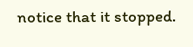notice that it stopped.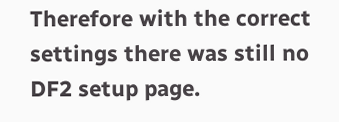Therefore with the correct settings there was still no DF2 setup page.